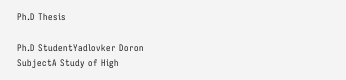Ph.D Thesis

Ph.D StudentYadlovker Doron
SubjectA Study of High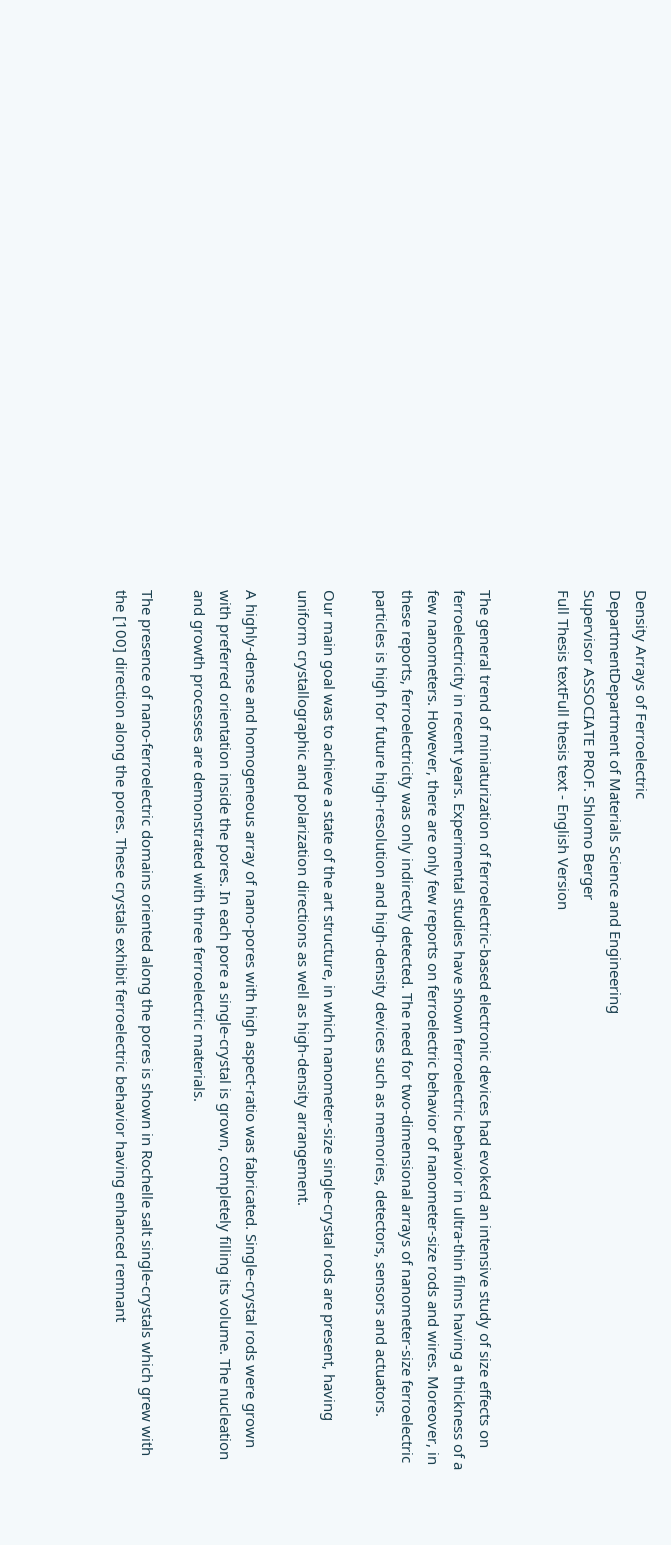Density Arrays of Ferroelectric
DepartmentDepartment of Materials Science and Engineering
Supervisor ASSOCIATE PROF. Shlomo Berger
Full Thesis textFull thesis text - English Version


The general trend of miniaturization of ferroelectric-based electronic devices had evoked an intensive study of size effects on ferroelectricity in recent years. Experimental studies have shown ferroelectric behavior in ultra-thin films having a thickness of a few nanometers. However, there are only few reports on ferroelectric behavior of nanometer-size rods and wires. Moreover, in these reports, ferroelectricity was only indirectly detected. The need for two-dimensional arrays of nanometer-size ferroelectric particles is high for future high-resolution and high-density devices such as memories, detectors, sensors and actuators.

Our main goal was to achieve a state of the art structure, in which nanometer-size single-crystal rods are present, having uniform crystallographic and polarization directions as well as high-density arrangement.

A highly-dense and homogeneous array of nano-pores with high aspect-ratio was fabricated. Single-crystal rods were grown with preferred orientation inside the pores. In each pore a single-crystal is grown, completely filling its volume. The nucleation and growth processes are demonstrated with three ferroelectric materials.

The presence of nano-ferroelectric domains oriented along the pores is shown in Rochelle salt single-crystals which grew with the [100] direction along the pores. These crystals exhibit ferroelectric behavior having enhanced remnant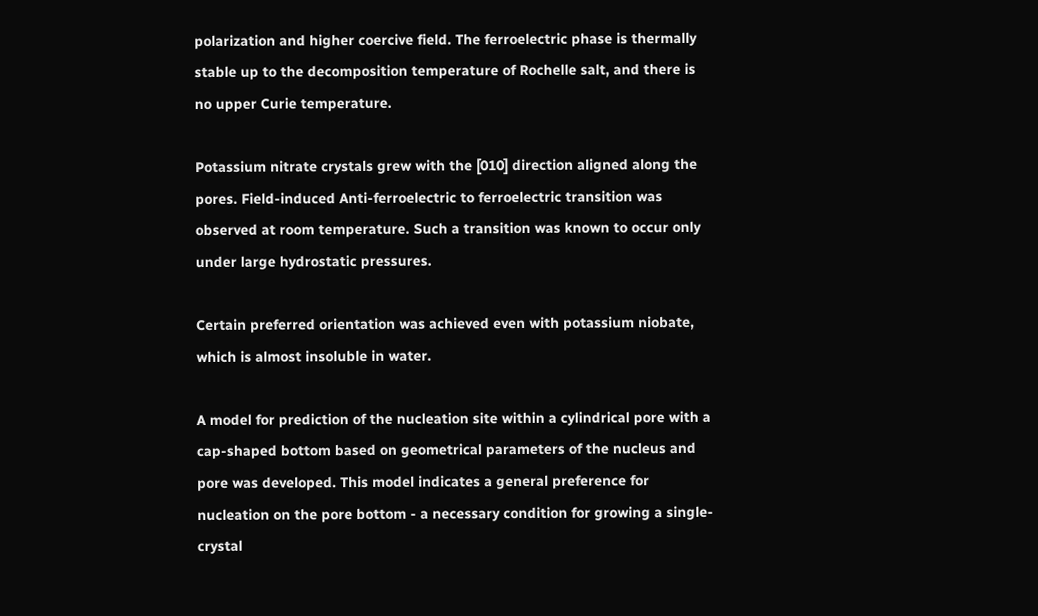polarization and higher coercive field. The ferroelectric phase is thermally stable up to the decomposition temperature of Rochelle salt, and there is no upper Curie temperature.

Potassium nitrate crystals grew with the [010] direction aligned along the pores. Field-induced Anti-ferroelectric to ferroelectric transition was observed at room temperature. Such a transition was known to occur only under large hydrostatic pressures.

Certain preferred orientation was achieved even with potassium niobate, which is almost insoluble in water.

A model for prediction of the nucleation site within a cylindrical pore with a cap-shaped bottom based on geometrical parameters of the nucleus and pore was developed. This model indicates a general preference for nucleation on the pore bottom - a necessary condition for growing a single-crystal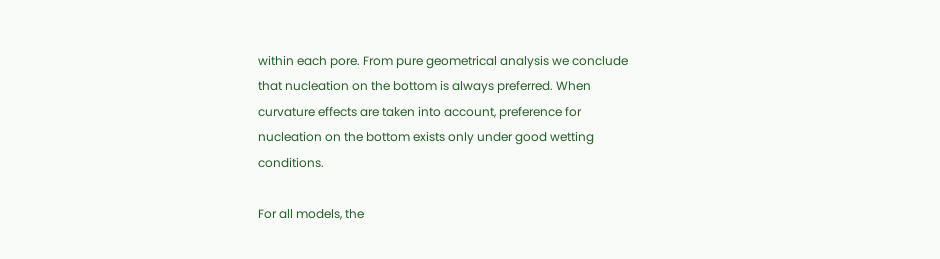within each pore. From pure geometrical analysis we conclude that nucleation on the bottom is always preferred. When curvature effects are taken into account, preference for nucleation on the bottom exists only under good wetting conditions.

For all models, the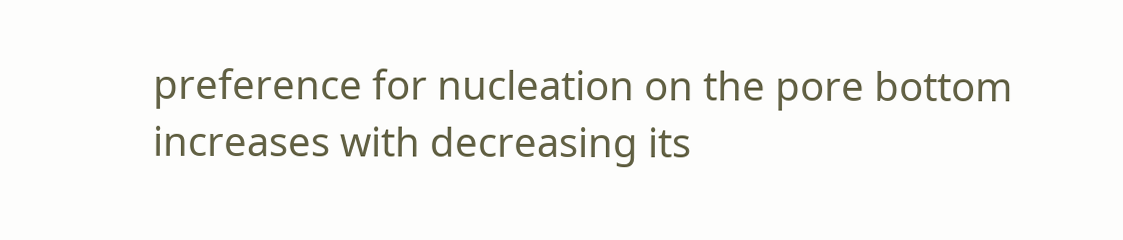preference for nucleation on the pore bottom increases with decreasing its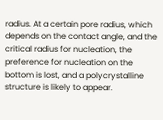radius. At a certain pore radius, which depends on the contact angle, and the critical radius for nucleation, the preference for nucleation on the bottom is lost, and a polycrystalline structure is likely to appear.